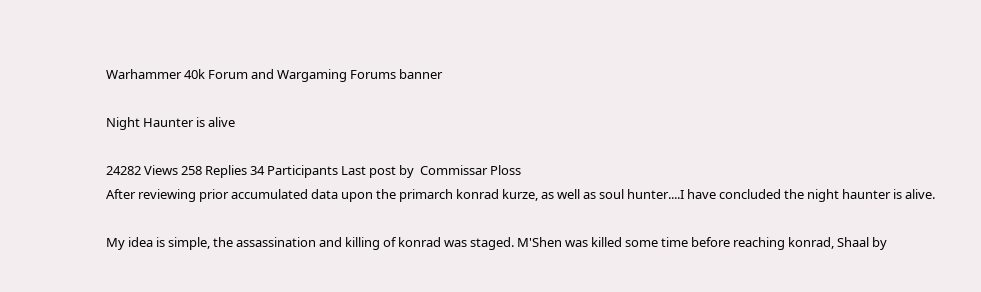Warhammer 40k Forum and Wargaming Forums banner

Night Haunter is alive

24282 Views 258 Replies 34 Participants Last post by  Commissar Ploss
After reviewing prior accumulated data upon the primarch konrad kurze, as well as soul hunter....I have concluded the night haunter is alive.

My idea is simple, the assassination and killing of konrad was staged. M'Shen was killed some time before reaching konrad, Shaal by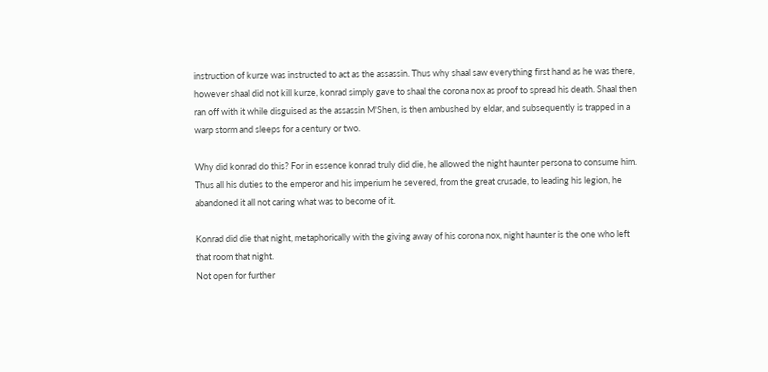instruction of kurze was instructed to act as the assassin. Thus why shaal saw everything first hand as he was there, however shaal did not kill kurze, konrad simply gave to shaal the corona nox as proof to spread his death. Shaal then ran off with it while disguised as the assassin M'Shen, is then ambushed by eldar, and subsequently is trapped in a warp storm and sleeps for a century or two.

Why did konrad do this? For in essence konrad truly did die, he allowed the night haunter persona to consume him. Thus all his duties to the emperor and his imperium he severed, from the great crusade, to leading his legion, he abandoned it all not caring what was to become of it.

Konrad did die that night, metaphorically with the giving away of his corona nox, night haunter is the one who left that room that night.
Not open for further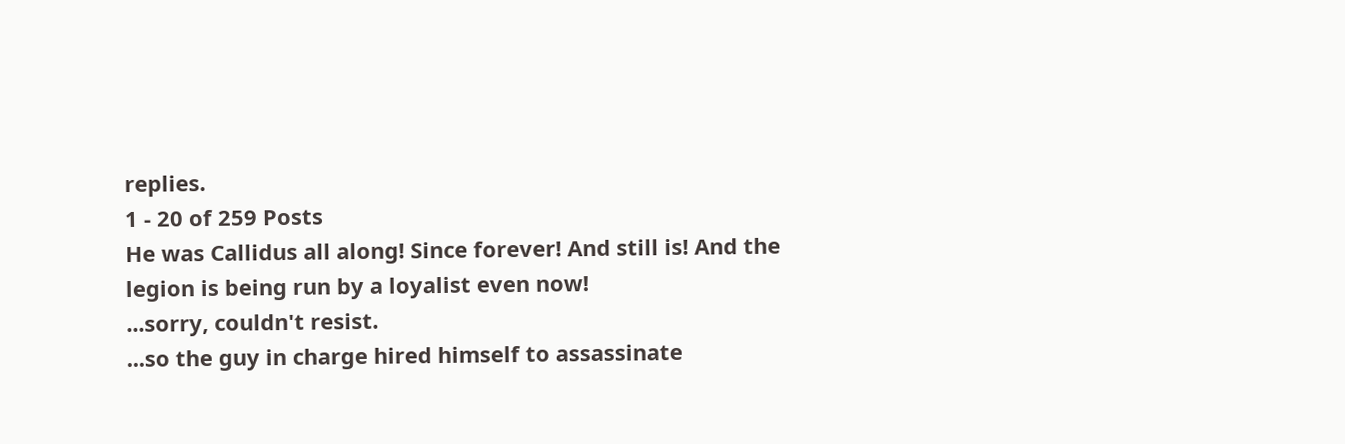replies.
1 - 20 of 259 Posts
He was Callidus all along! Since forever! And still is! And the legion is being run by a loyalist even now!
...sorry, couldn't resist.
...so the guy in charge hired himself to assassinate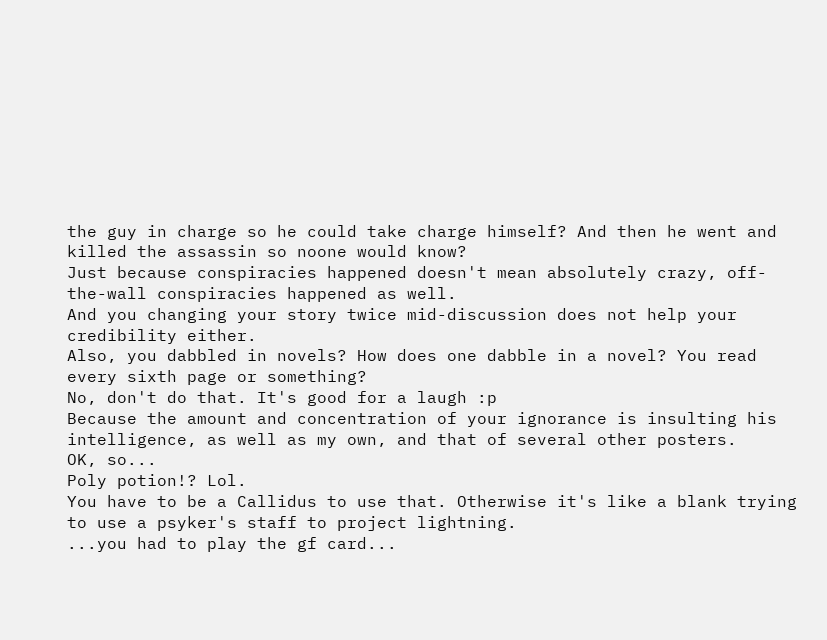the guy in charge so he could take charge himself? And then he went and killed the assassin so noone would know?
Just because conspiracies happened doesn't mean absolutely crazy, off-the-wall conspiracies happened as well.
And you changing your story twice mid-discussion does not help your credibility either.
Also, you dabbled in novels? How does one dabble in a novel? You read every sixth page or something?
No, don't do that. It's good for a laugh :p
Because the amount and concentration of your ignorance is insulting his intelligence, as well as my own, and that of several other posters.
OK, so...
Poly potion!? Lol.
You have to be a Callidus to use that. Otherwise it's like a blank trying to use a psyker's staff to project lightning.
...you had to play the gf card...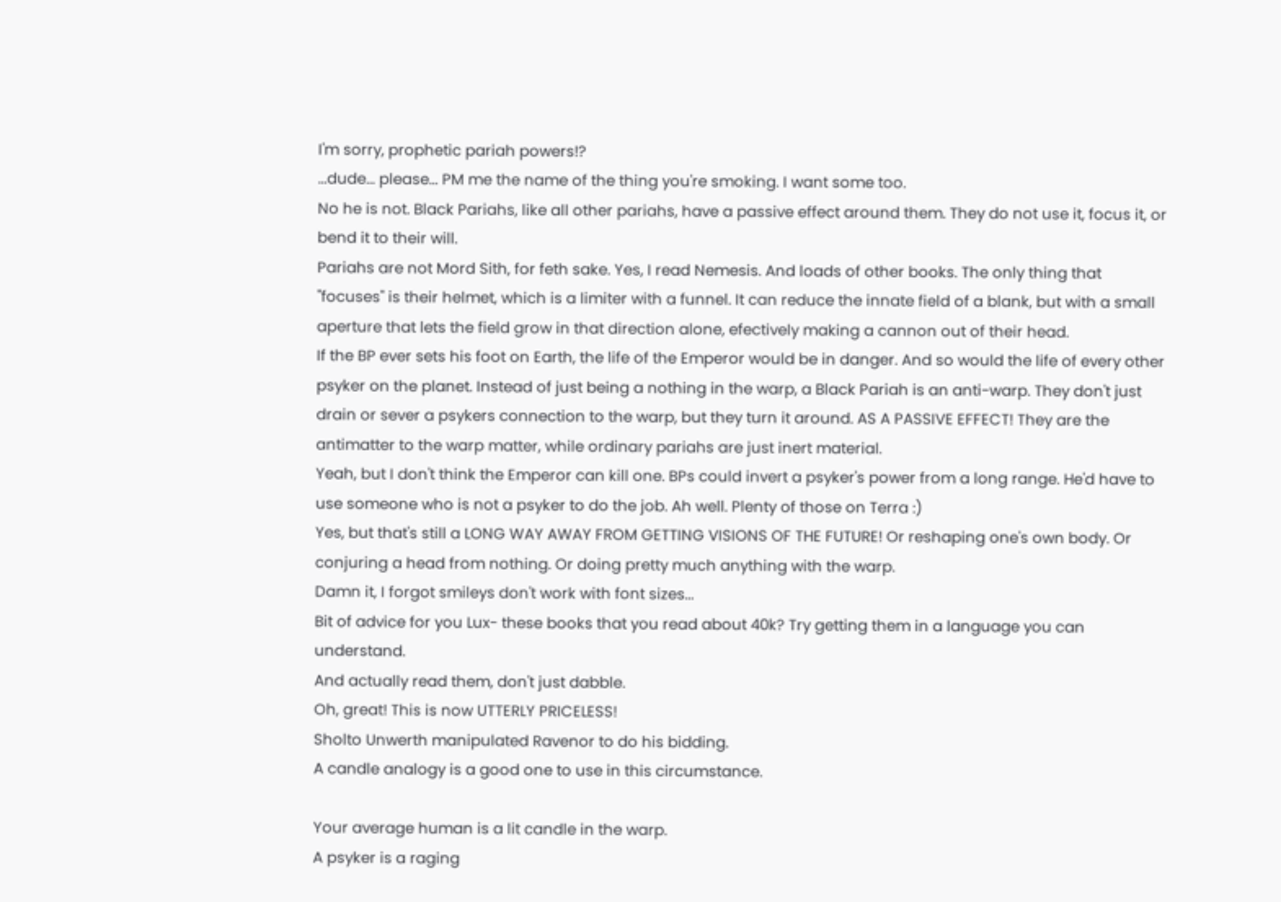I'm sorry, prophetic pariah powers!?
...dude... please... PM me the name of the thing you're smoking. I want some too.
No he is not. Black Pariahs, like all other pariahs, have a passive effect around them. They do not use it, focus it, or bend it to their will.
Pariahs are not Mord Sith, for feth sake. Yes, I read Nemesis. And loads of other books. The only thing that "focuses" is their helmet, which is a limiter with a funnel. It can reduce the innate field of a blank, but with a small aperture that lets the field grow in that direction alone, efectively making a cannon out of their head.
If the BP ever sets his foot on Earth, the life of the Emperor would be in danger. And so would the life of every other psyker on the planet. Instead of just being a nothing in the warp, a Black Pariah is an anti-warp. They don't just drain or sever a psykers connection to the warp, but they turn it around. AS A PASSIVE EFFECT! They are the antimatter to the warp matter, while ordinary pariahs are just inert material.
Yeah, but I don't think the Emperor can kill one. BPs could invert a psyker's power from a long range. He'd have to use someone who is not a psyker to do the job. Ah well. Plenty of those on Terra :)
Yes, but that's still a LONG WAY AWAY FROM GETTING VISIONS OF THE FUTURE! Or reshaping one's own body. Or conjuring a head from nothing. Or doing pretty much anything with the warp.
Damn it, I forgot smileys don't work with font sizes...
Bit of advice for you Lux- these books that you read about 40k? Try getting them in a language you can understand.
And actually read them, don't just dabble.
Oh, great! This is now UTTERLY PRICELESS!
Sholto Unwerth manipulated Ravenor to do his bidding.
A candle analogy is a good one to use in this circumstance.

Your average human is a lit candle in the warp.
A psyker is a raging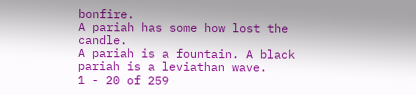bonfire.
A pariah has some how lost the candle.
A pariah is a fountain. A black pariah is a leviathan wave.
1 - 20 of 259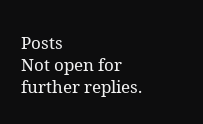Posts
Not open for further replies.